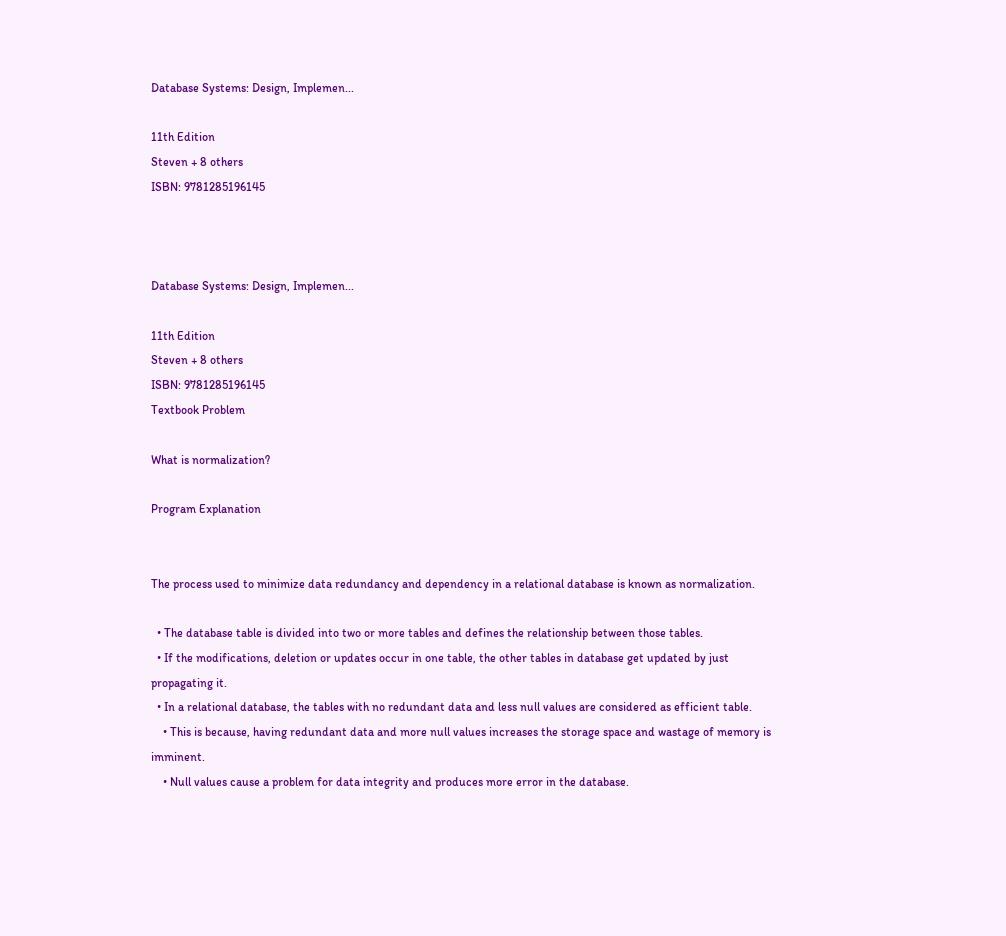Database Systems: Design, Implemen...

11th Edition
Steven + 8 others
ISBN: 9781285196145



Database Systems: Design, Implemen...

11th Edition
Steven + 8 others
ISBN: 9781285196145
Textbook Problem

What is normalization?

Program Explanation


The process used to minimize data redundancy and dependency in a relational database is known as normalization.

  • The database table is divided into two or more tables and defines the relationship between those tables.
  • If the modifications, deletion or updates occur in one table, the other tables in database get updated by just propagating it.
  • In a relational database, the tables with no redundant data and less null values are considered as efficient table.
    • This is because, having redundant data and more null values increases the storage space and wastage of memory is imminent.
    • Null values cause a problem for data integrity and produces more error in the database.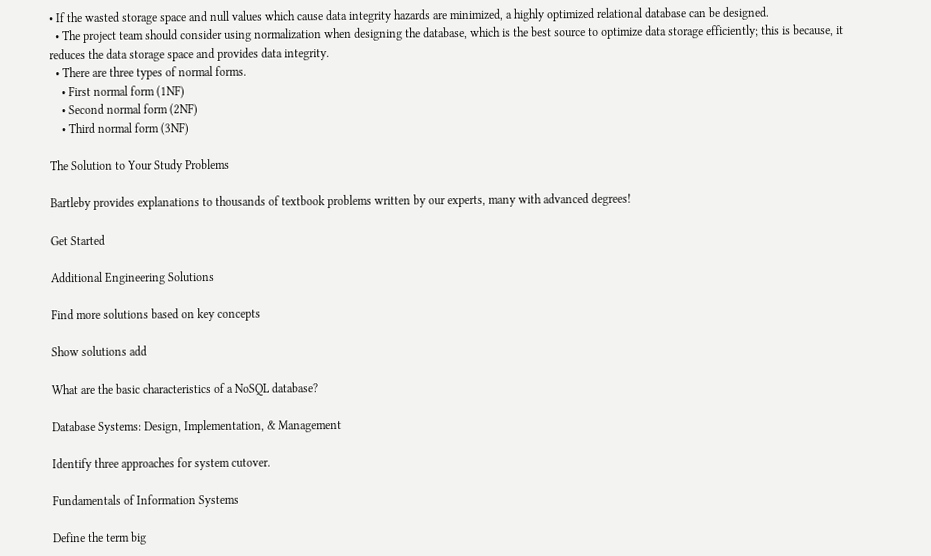• If the wasted storage space and null values which cause data integrity hazards are minimized, a highly optimized relational database can be designed.
  • The project team should consider using normalization when designing the database, which is the best source to optimize data storage efficiently; this is because, it reduces the data storage space and provides data integrity.
  • There are three types of normal forms.
    • First normal form (1NF)
    • Second normal form (2NF)
    • Third normal form (3NF)

The Solution to Your Study Problems

Bartleby provides explanations to thousands of textbook problems written by our experts, many with advanced degrees!

Get Started

Additional Engineering Solutions

Find more solutions based on key concepts

Show solutions add

What are the basic characteristics of a NoSQL database?

Database Systems: Design, Implementation, & Management

Identify three approaches for system cutover.

Fundamentals of Information Systems

Define the term big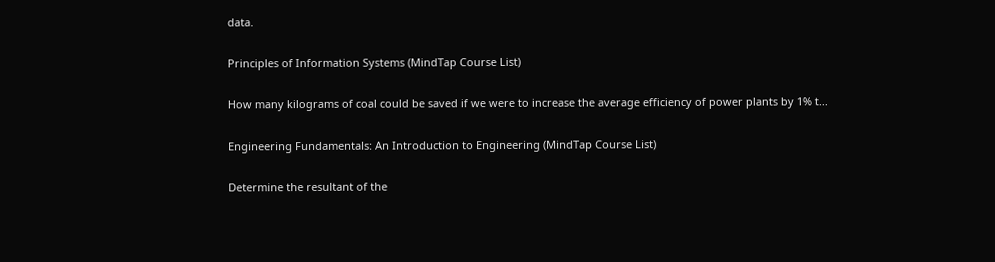data.

Principles of Information Systems (MindTap Course List)

How many kilograms of coal could be saved if we were to increase the average efficiency of power plants by 1% t...

Engineering Fundamentals: An Introduction to Engineering (MindTap Course List)

Determine the resultant of the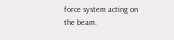force system acting on the beam.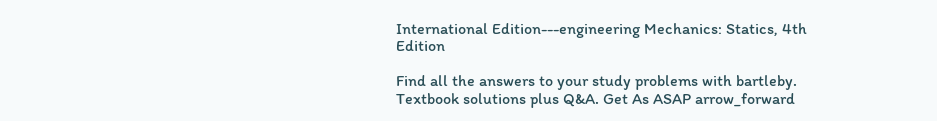International Edition---engineering Mechanics: Statics, 4th Edition

Find all the answers to your study problems with bartleby.
Textbook solutions plus Q&A. Get As ASAP arrow_forward